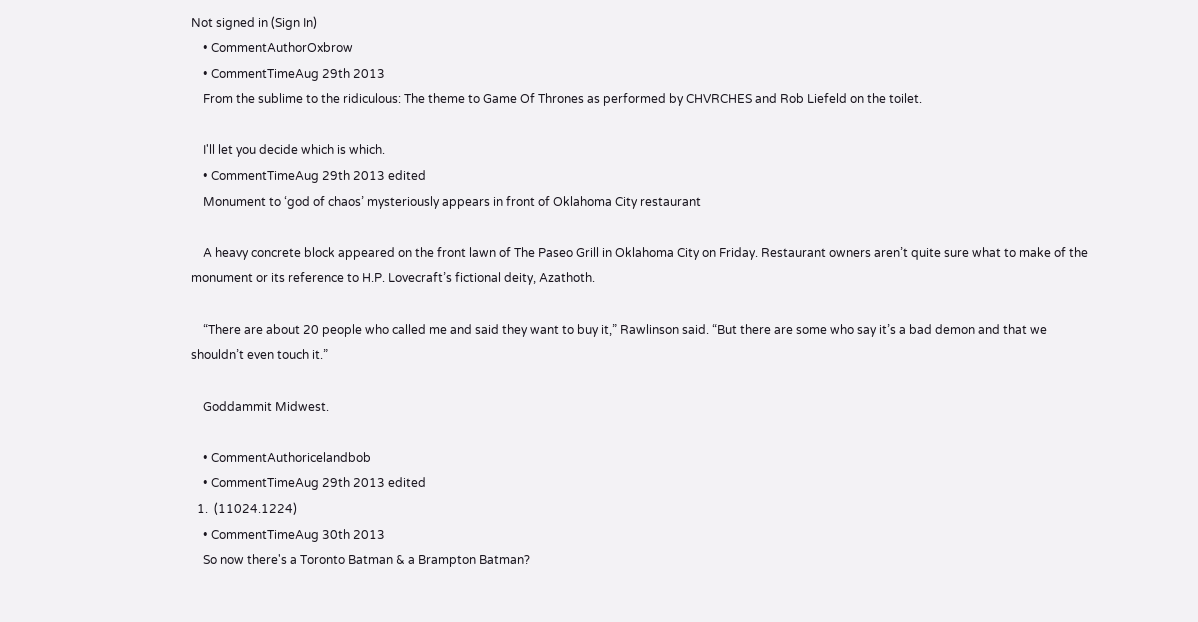Not signed in (Sign In)
    • CommentAuthorOxbrow
    • CommentTimeAug 29th 2013
    From the sublime to the ridiculous: The theme to Game Of Thrones as performed by CHVRCHES and Rob Liefeld on the toilet.

    I'll let you decide which is which.
    • CommentTimeAug 29th 2013 edited
    Monument to ‘god of chaos’ mysteriously appears in front of Oklahoma City restaurant

    A heavy concrete block appeared on the front lawn of The Paseo Grill in Oklahoma City on Friday. Restaurant owners aren’t quite sure what to make of the monument or its reference to H.P. Lovecraft’s fictional deity, Azathoth.

    “There are about 20 people who called me and said they want to buy it,” Rawlinson said. “But there are some who say it’s a bad demon and that we shouldn’t even touch it.”

    Goddammit Midwest.

    • CommentAuthoricelandbob
    • CommentTimeAug 29th 2013 edited
  1.  (11024.1224)
    • CommentTimeAug 30th 2013
    So now there's a Toronto Batman & a Brampton Batman?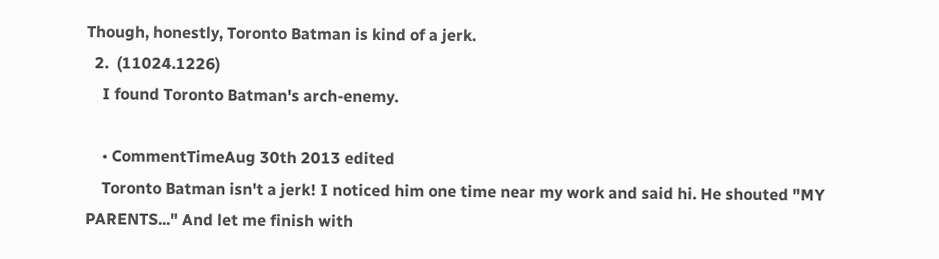Though, honestly, Toronto Batman is kind of a jerk.
  2.  (11024.1226)
    I found Toronto Batman's arch-enemy.

    • CommentTimeAug 30th 2013 edited
    Toronto Batman isn't a jerk! I noticed him one time near my work and said hi. He shouted "MY PARENTS..." And let me finish with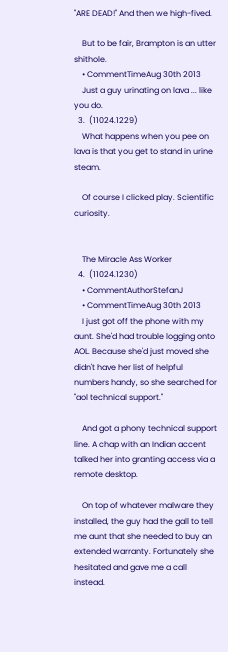"ARE DEAD!" And then we high-fived.

    But to be fair, Brampton is an utter shithole.
    • CommentTimeAug 30th 2013
    Just a guy urinating on lava ... like you do.
  3.  (11024.1229)
    What happens when you pee on lava is that you get to stand in urine steam.

    Of course I clicked play. Scientific curiosity.


    The Miracle Ass Worker
  4.  (11024.1230)
    • CommentAuthorStefanJ
    • CommentTimeAug 30th 2013
    I just got off the phone with my aunt. She'd had trouble logging onto AOL. Because she'd just moved she didn't have her list of helpful numbers handy, so she searched for "aol technical support."

    And got a phony technical support line. A chap with an Indian accent talked her into granting access via a remote desktop.

    On top of whatever malware they installed, the guy had the gall to tell me aunt that she needed to buy an extended warranty. Fortunately she hesitated and gave me a call instead.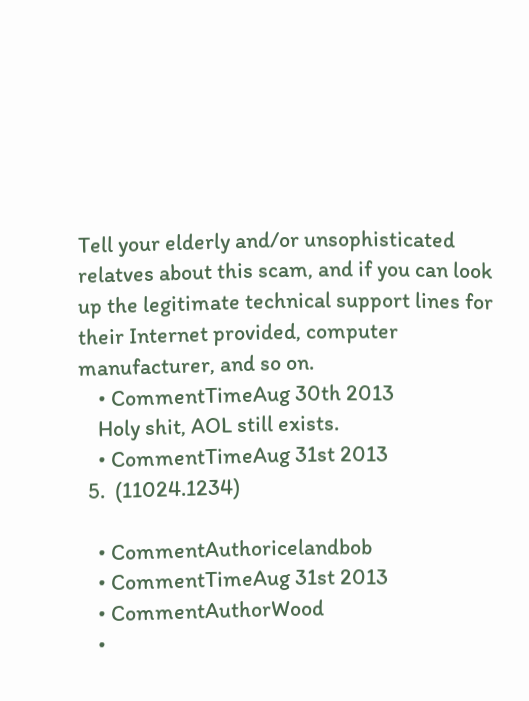Tell your elderly and/or unsophisticated relatves about this scam, and if you can look up the legitimate technical support lines for their Internet provided, computer manufacturer, and so on.
    • CommentTimeAug 30th 2013
    Holy shit, AOL still exists.
    • CommentTimeAug 31st 2013
  5.  (11024.1234)

    • CommentAuthoricelandbob
    • CommentTimeAug 31st 2013
    • CommentAuthorWood
    •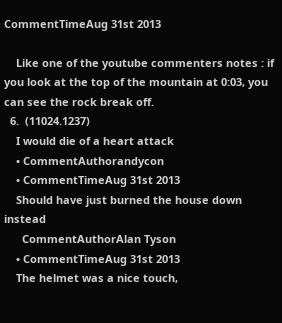CommentTimeAug 31st 2013

    Like one of the youtube commenters notes : if you look at the top of the mountain at 0:03, you can see the rock break off.
  6.  (11024.1237)
    I would die of a heart attack
    • CommentAuthorandycon
    • CommentTimeAug 31st 2013
    Should have just burned the house down instead
      CommentAuthorAlan Tyson
    • CommentTimeAug 31st 2013
    The helmet was a nice touch,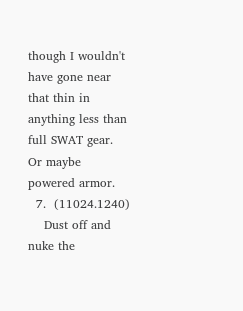though I wouldn't have gone near that thin in anything less than full SWAT gear. Or maybe powered armor.
  7.  (11024.1240)
    Dust off and nuke the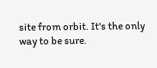site from orbit. It's the only way to be sure.